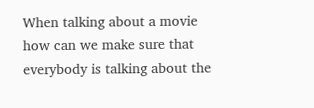When talking about a movie how can we make sure that everybody is talking about the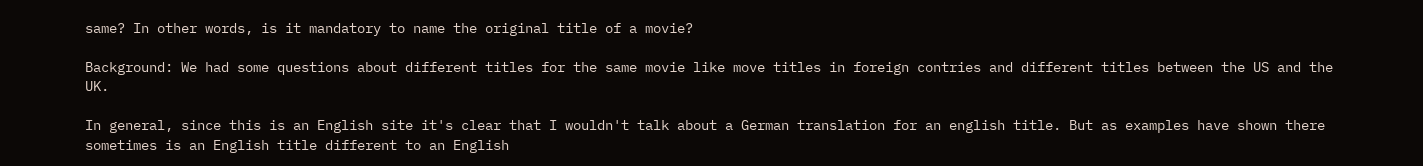same? In other words, is it mandatory to name the original title of a movie?

Background: We had some questions about different titles for the same movie like move titles in foreign contries and different titles between the US and the UK.

In general, since this is an English site it's clear that I wouldn't talk about a German translation for an english title. But as examples have shown there sometimes is an English title different to an English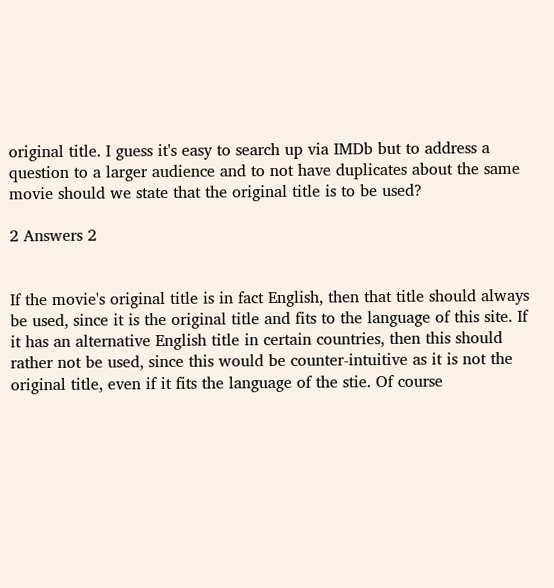original title. I guess it's easy to search up via IMDb but to address a question to a larger audience and to not have duplicates about the same movie should we state that the original title is to be used?

2 Answers 2


If the movie's original title is in fact English, then that title should always be used, since it is the original title and fits to the language of this site. If it has an alternative English title in certain countries, then this should rather not be used, since this would be counter-intuitive as it is not the original title, even if it fits the language of the stie. Of course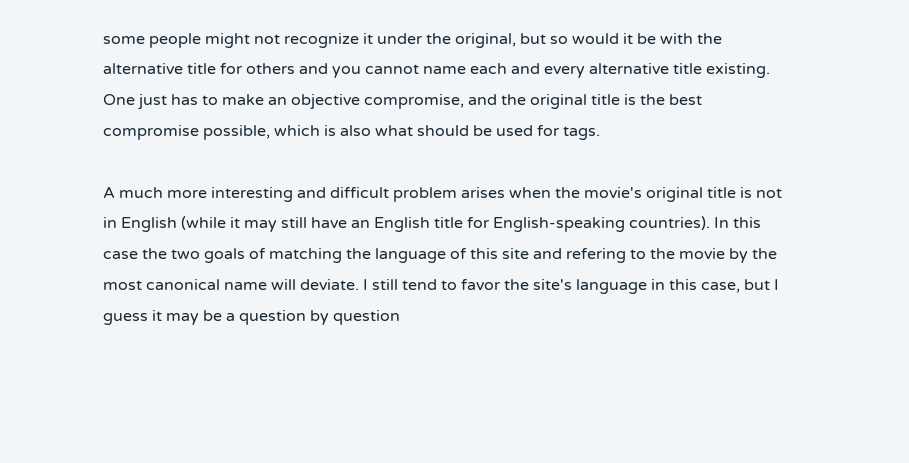some people might not recognize it under the original, but so would it be with the alternative title for others and you cannot name each and every alternative title existing. One just has to make an objective compromise, and the original title is the best compromise possible, which is also what should be used for tags.

A much more interesting and difficult problem arises when the movie's original title is not in English (while it may still have an English title for English-speaking countries). In this case the two goals of matching the language of this site and refering to the movie by the most canonical name will deviate. I still tend to favor the site's language in this case, but I guess it may be a question by question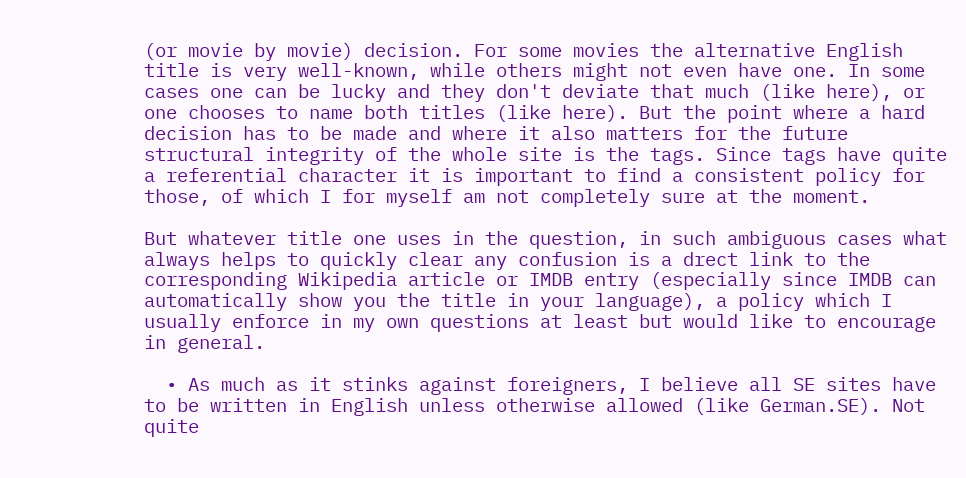(or movie by movie) decision. For some movies the alternative English title is very well-known, while others might not even have one. In some cases one can be lucky and they don't deviate that much (like here), or one chooses to name both titles (like here). But the point where a hard decision has to be made and where it also matters for the future structural integrity of the whole site is the tags. Since tags have quite a referential character it is important to find a consistent policy for those, of which I for myself am not completely sure at the moment.

But whatever title one uses in the question, in such ambiguous cases what always helps to quickly clear any confusion is a drect link to the corresponding Wikipedia article or IMDB entry (especially since IMDB can automatically show you the title in your language), a policy which I usually enforce in my own questions at least but would like to encourage in general.

  • As much as it stinks against foreigners, I believe all SE sites have to be written in English unless otherwise allowed (like German.SE). Not quite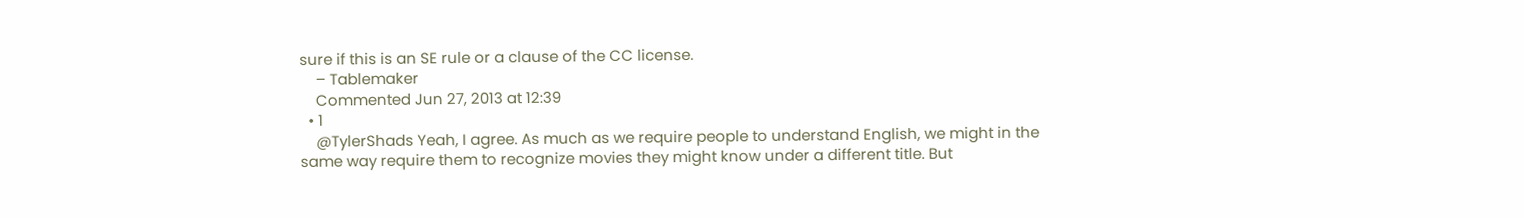sure if this is an SE rule or a clause of the CC license.
    – Tablemaker
    Commented Jun 27, 2013 at 12:39
  • 1
    @TylerShads Yeah, I agree. As much as we require people to understand English, we might in the same way require them to recognize movies they might know under a different title. But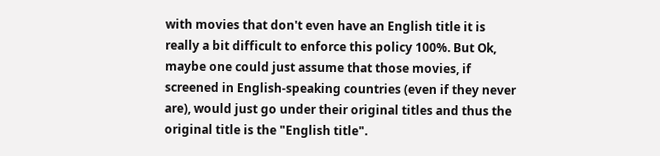with movies that don't even have an English title it is really a bit difficult to enforce this policy 100%. But Ok, maybe one could just assume that those movies, if screened in English-speaking countries (even if they never are), would just go under their original titles and thus the original title is the "English title".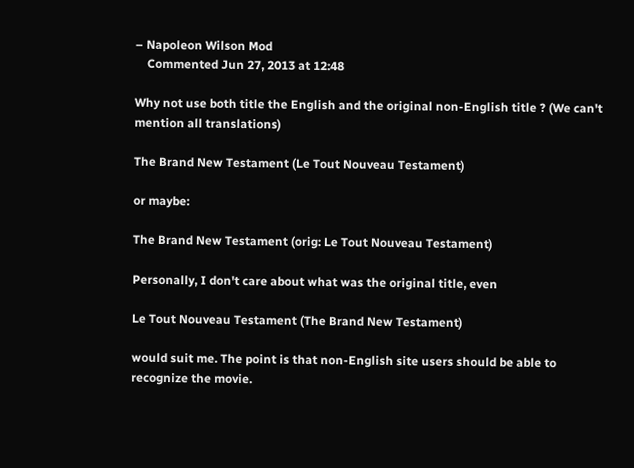– Napoleon Wilson Mod
    Commented Jun 27, 2013 at 12:48

Why not use both title the English and the original non-English title ? (We can't mention all translations)

The Brand New Testament (Le Tout Nouveau Testament)

or maybe:

The Brand New Testament (orig: Le Tout Nouveau Testament)

Personally, I don't care about what was the original title, even

Le Tout Nouveau Testament (The Brand New Testament)

would suit me. The point is that non-English site users should be able to recognize the movie.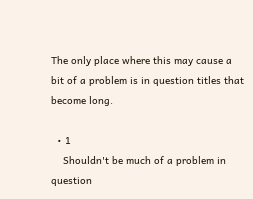The only place where this may cause a bit of a problem is in question titles that become long.

  • 1
    Shouldn't be much of a problem in question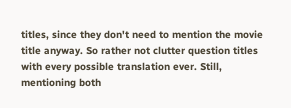titles, since they don't need to mention the movie title anyway. So rather not clutter question titles with every possible translation ever. Still, mentioning both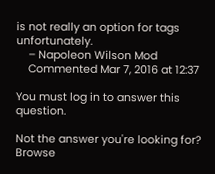is not really an option for tags unfortunately.
    – Napoleon Wilson Mod
    Commented Mar 7, 2016 at 12:37

You must log in to answer this question.

Not the answer you're looking for? Browse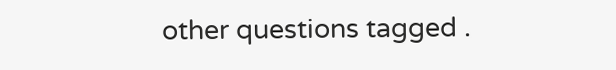other questions tagged .